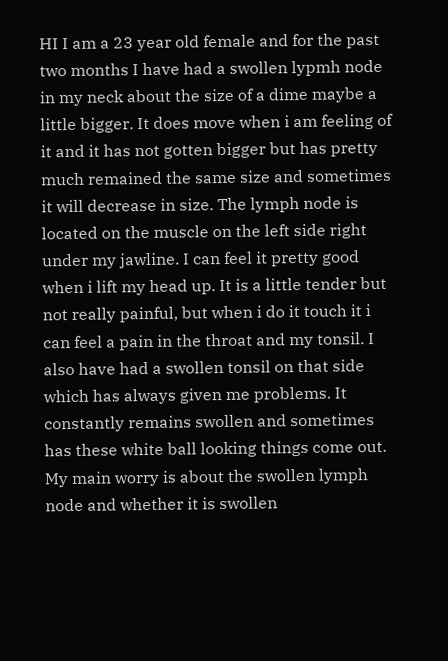HI I am a 23 year old female and for the past two months I have had a swollen lypmh node in my neck about the size of a dime maybe a little bigger. It does move when i am feeling of it and it has not gotten bigger but has pretty much remained the same size and sometimes it will decrease in size. The lymph node is located on the muscle on the left side right under my jawline. I can feel it pretty good when i lift my head up. It is a little tender but not really painful, but when i do it touch it i can feel a pain in the throat and my tonsil. I also have had a swollen tonsil on that side which has always given me problems. It constantly remains swollen and sometimes has these white ball looking things come out. My main worry is about the swollen lymph node and whether it is swollen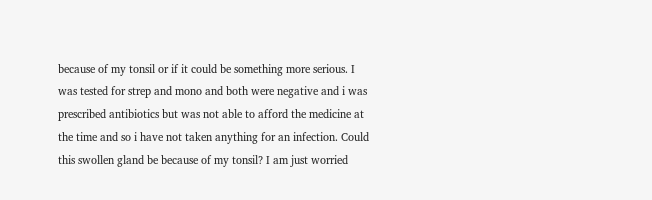because of my tonsil or if it could be something more serious. I was tested for strep and mono and both were negative and i was prescribed antibiotics but was not able to afford the medicine at the time and so i have not taken anything for an infection. Could this swollen gland be because of my tonsil? I am just worried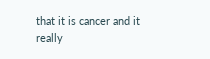that it is cancer and it really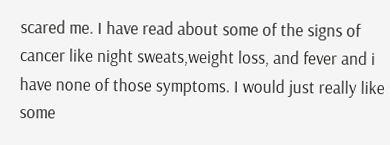scared me. I have read about some of the signs of cancer like night sweats,weight loss, and fever and i have none of those symptoms. I would just really like some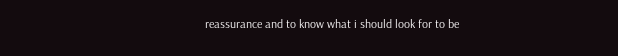reassurance and to know what i should look for to be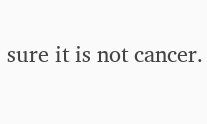sure it is not cancer.